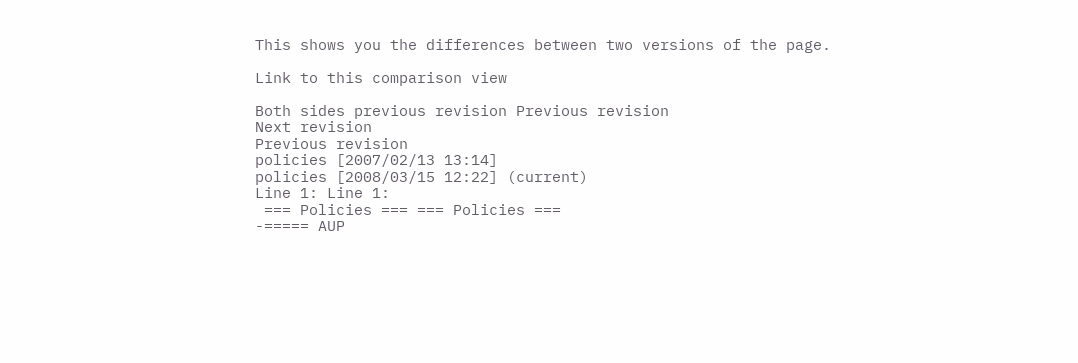This shows you the differences between two versions of the page.

Link to this comparison view

Both sides previous revision Previous revision
Next revision
Previous revision
policies [2007/02/13 13:14]
policies [2008/03/15 12:22] (current)
Line 1: Line 1:
 === Policies === === Policies ===
-===== AUP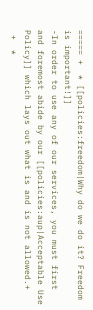===== +  * [[policies:freedom|Why do we do it? Freedom is important!]]
-In order to use any of our services, you must first and foremost abide by our [[policies:aup|Acceptable Use Policy]] which lays out what is and is not allowed.+
 +  *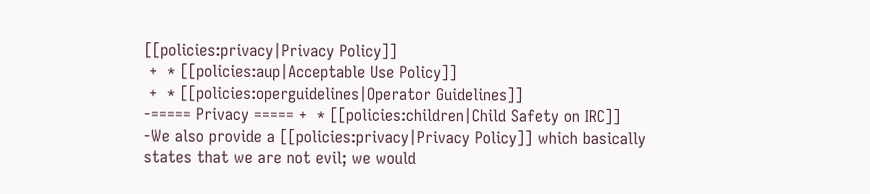[[policies:privacy|Privacy Policy]]
 +  * [[policies:aup|Acceptable Use Policy]]
 +  * [[policies:operguidelines|Operator Guidelines]]
-===== Privacy ===== +  * [[policies:children|Child Safety on IRC]]
-We also provide a [[policies:privacy|Privacy Policy]] which basically states that we are not evil; we would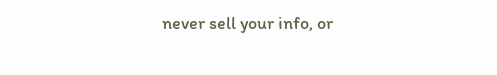never sell your info, or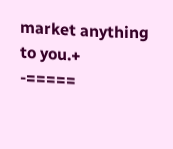market anything to you.+
-=====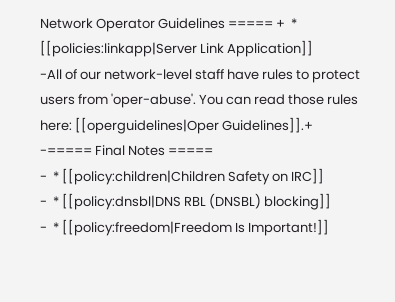Network Operator Guidelines ===== +  * [[policies:linkapp|Server Link Application]]
-All of our network-level staff have rules to protect users from 'oper-abuse'. You can read those rules here: [[operguidelines|Oper Guidelines]].+
-===== Final Notes =====
-  * [[policy:children|Children Safety on IRC]]
-  * [[policy:dnsbl|DNS RBL (DNSBL) blocking]]
-  * [[policy:freedom|Freedom Is Important!]]